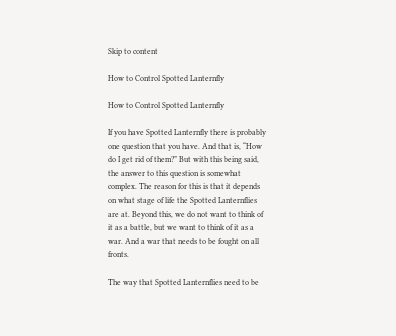Skip to content

How to Control Spotted Lanternfly

How to Control Spotted Lanternfly

If you have Spotted Lanternfly there is probably one question that you have. And that is, “How do I get rid of them?” But with this being said, the answer to this question is somewhat complex. The reason for this is that it depends on what stage of life the Spotted Lanternflies are at. Beyond this, we do not want to think of it as a battle, but we want to think of it as a war. And a war that needs to be fought on all fronts.

The way that Spotted Lanternflies need to be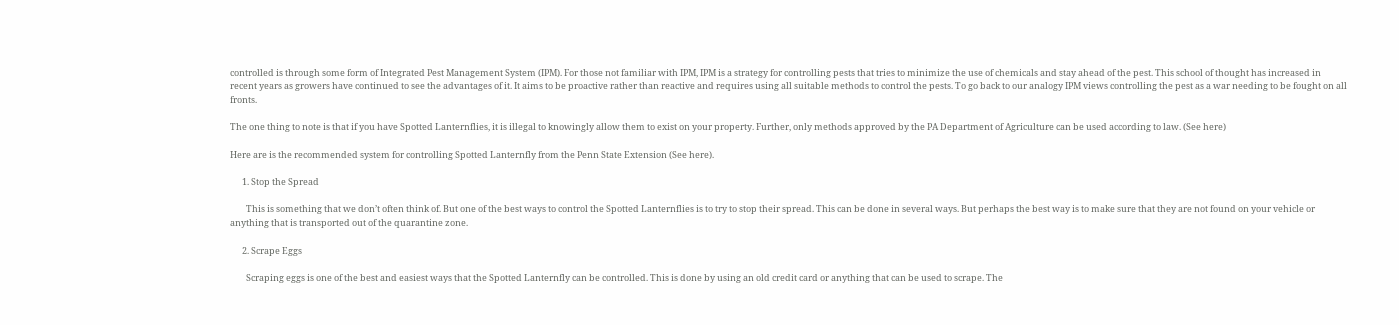controlled is through some form of Integrated Pest Management System (IPM). For those not familiar with IPM, IPM is a strategy for controlling pests that tries to minimize the use of chemicals and stay ahead of the pest. This school of thought has increased in recent years as growers have continued to see the advantages of it. It aims to be proactive rather than reactive and requires using all suitable methods to control the pests. To go back to our analogy IPM views controlling the pest as a war needing to be fought on all fronts.

The one thing to note is that if you have Spotted Lanternflies, it is illegal to knowingly allow them to exist on your property. Further, only methods approved by the PA Department of Agriculture can be used according to law. (See here)

Here are is the recommended system for controlling Spotted Lanternfly from the Penn State Extension (See here).

      1. Stop the Spread

        This is something that we don’t often think of. But one of the best ways to control the Spotted Lanternflies is to try to stop their spread. This can be done in several ways. But perhaps the best way is to make sure that they are not found on your vehicle or anything that is transported out of the quarantine zone.

      2. Scrape Eggs

        Scraping eggs is one of the best and easiest ways that the Spotted Lanternfly can be controlled. This is done by using an old credit card or anything that can be used to scrape. The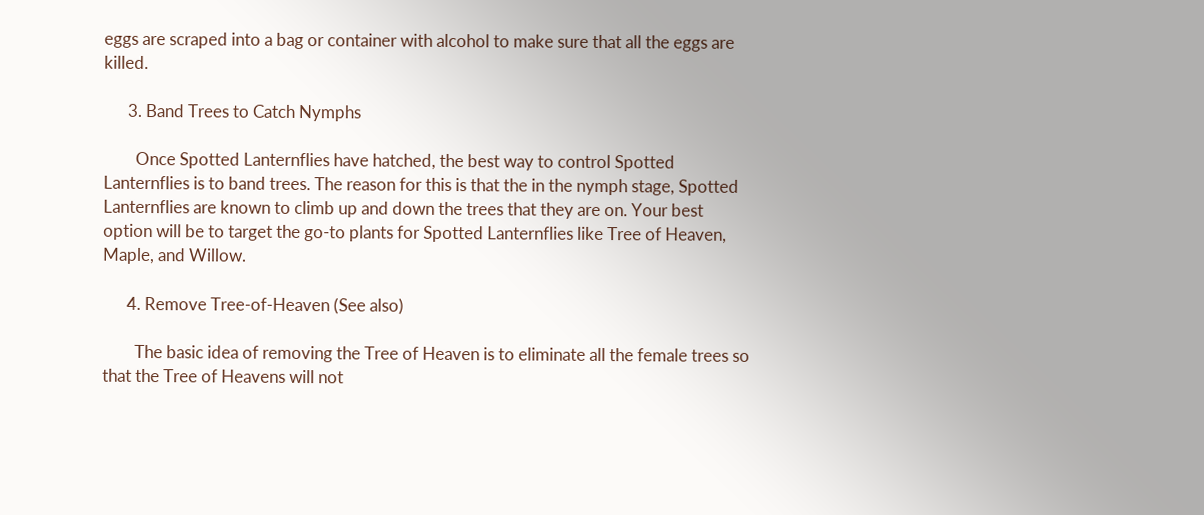eggs are scraped into a bag or container with alcohol to make sure that all the eggs are killed.

      3. Band Trees to Catch Nymphs

        Once Spotted Lanternflies have hatched, the best way to control Spotted Lanternflies is to band trees. The reason for this is that the in the nymph stage, Spotted Lanternflies are known to climb up and down the trees that they are on. Your best option will be to target the go-to plants for Spotted Lanternflies like Tree of Heaven, Maple, and Willow.

      4. Remove Tree-of-Heaven (See also)

        The basic idea of removing the Tree of Heaven is to eliminate all the female trees so that the Tree of Heavens will not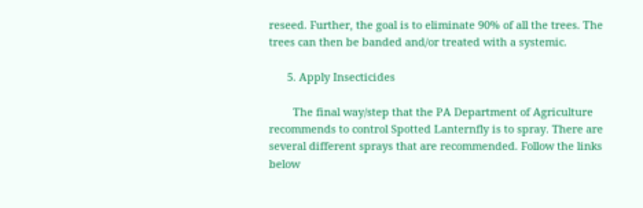reseed. Further, the goal is to eliminate 90% of all the trees. The trees can then be banded and/or treated with a systemic.

      5. Apply Insecticides

        The final way/step that the PA Department of Agriculture recommends to control Spotted Lanternfly is to spray. There are several different sprays that are recommended. Follow the links below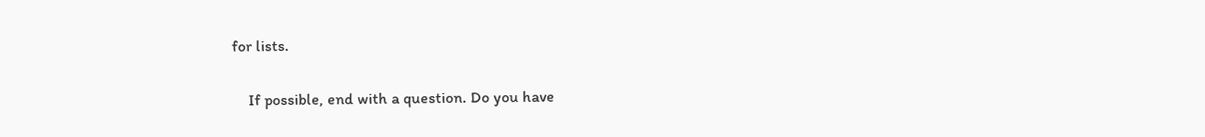for lists.

    If possible, end with a question. Do you have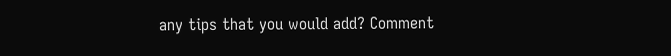any tips that you would add? Comment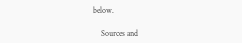below.

    Sources and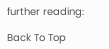further reading:

Back To Top